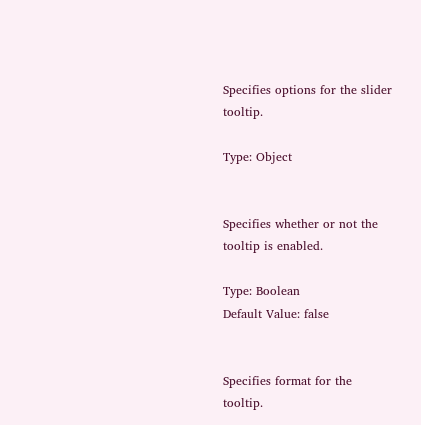Specifies options for the slider tooltip.

Type: Object


Specifies whether or not the tooltip is enabled.

Type: Boolean
Default Value: false


Specifies format for the tooltip.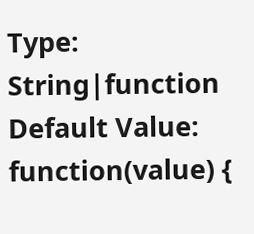Type: String|function
Default Value: function(value) {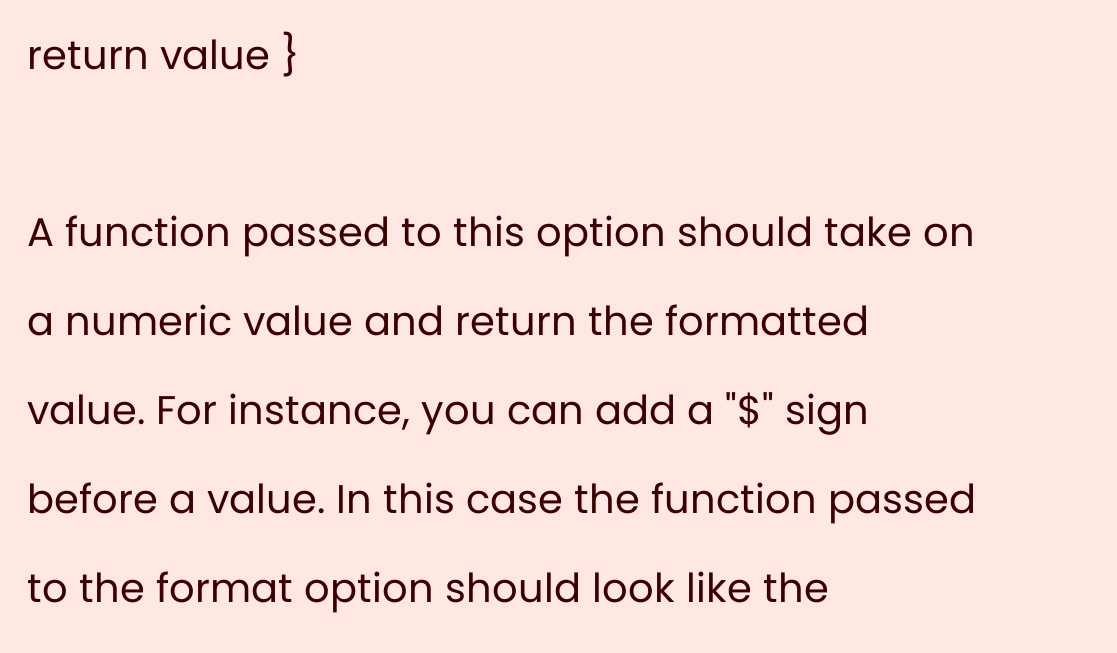return value }

A function passed to this option should take on a numeric value and return the formatted value. For instance, you can add a "$" sign before a value. In this case the function passed to the format option should look like the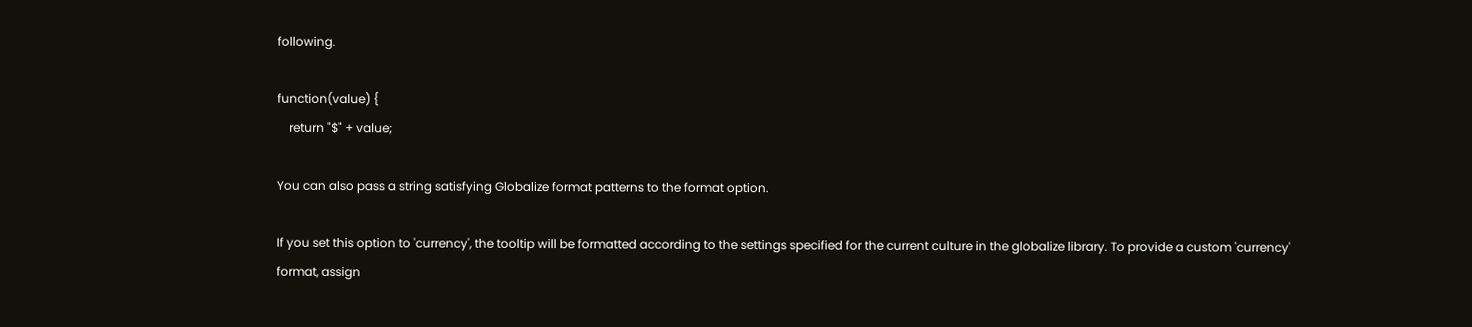following.

function(value) {
    return "$" + value;

You can also pass a string satisfying Globalize format patterns to the format option.

If you set this option to 'currency', the tooltip will be formatted according to the settings specified for the current culture in the globalize library. To provide a custom 'currency' format, assign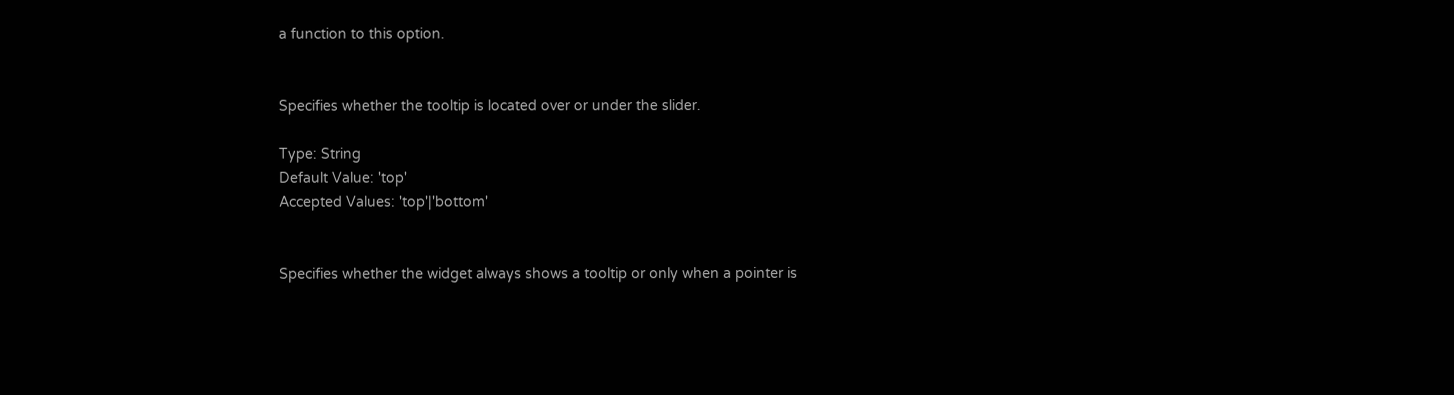a function to this option.


Specifies whether the tooltip is located over or under the slider.

Type: String
Default Value: 'top'
Accepted Values: 'top'|'bottom'


Specifies whether the widget always shows a tooltip or only when a pointer is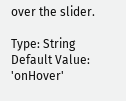over the slider.

Type: String
Default Value: 'onHover'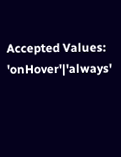Accepted Values: 'onHover'|'always'